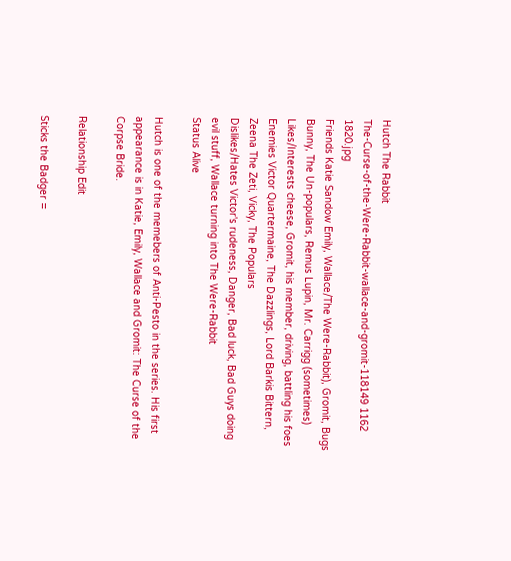Hutch The Rabbit
The-Curse-of-the-Were-Rabbit-wallace-and-gromit-118149 1162 1820.jpg
Friends Katie Sandow Emily, Wallace/The Were-Rabbit), Gromit, Bugs Bunny, The Un-populars, Remus Lupin, Mr. Carrigg (sometimes)
Likes/Interests cheese, Gromit, his member, driving, battling his foes
Enemies Victor Quartermaine, The Dazzlings, Lord Barkis Bittern, Zeena The Zeti, Vicky, The Populars
Dislikes/Hates Victor's rudeness, Danger, Bad luck, Bad Guys doing evil stuff, Wallace turning into The Were-Rabbit
Status Alive

Hutch is one of the memebers of Anti-Pesto in the series. His first appearance is in Katie, Emily, Wallace and Gromit: The Curse of the Corpse Bride.

Relationship Edit

Sticks the Badger =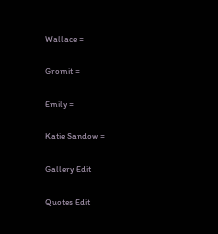Wallace =

Gromit =

Emily =

Katie Sandow =

Gallery Edit

Quotes Edit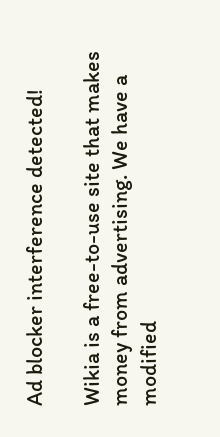Ad blocker interference detected!

Wikia is a free-to-use site that makes money from advertising. We have a modified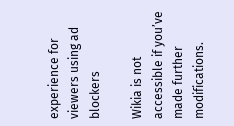experience for viewers using ad blockers

Wikia is not accessible if you’ve made further modifications.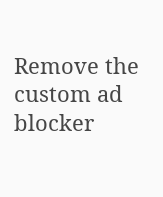Remove the custom ad blocker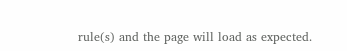rule(s) and the page will load as expected.